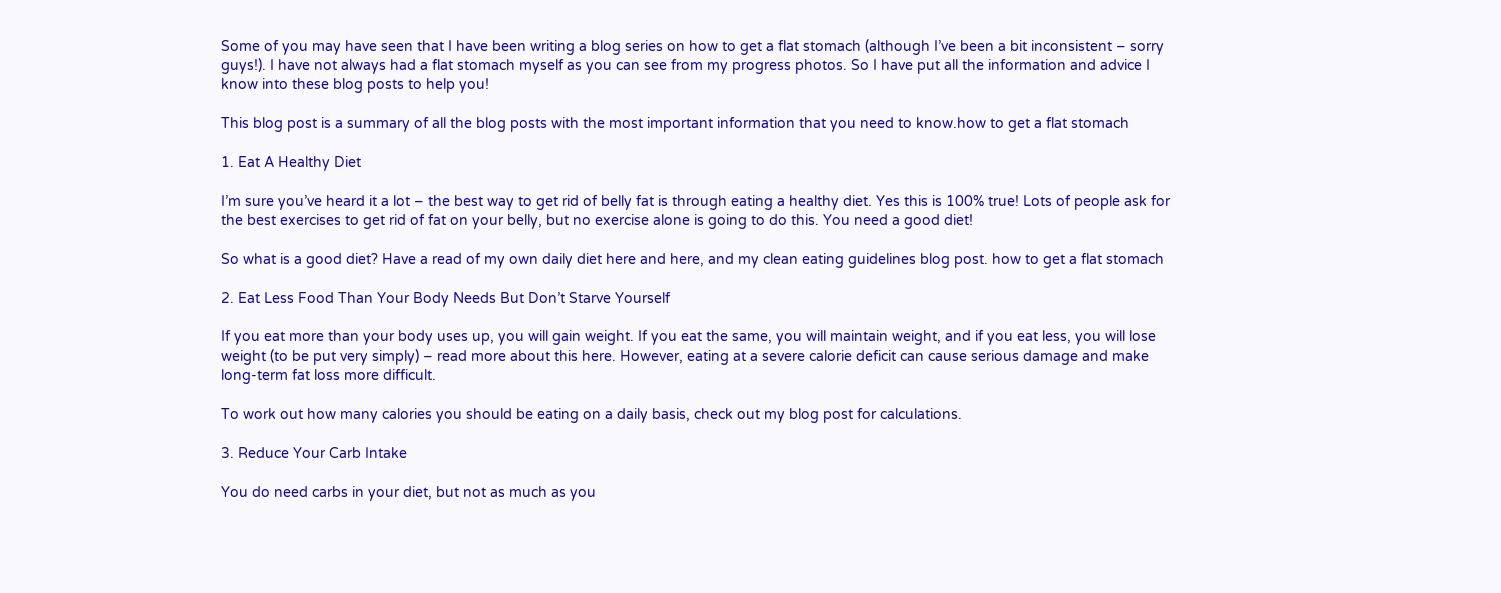Some of you may have seen that I have been writing a blog series on how to get a flat stomach (although I’ve been a bit inconsistent – sorry guys!). I have not always had a flat stomach myself as you can see from my progress photos. So I have put all the information and advice I know into these blog posts to help you!

This blog post is a summary of all the blog posts with the most important information that you need to know.how to get a flat stomach

1. Eat A Healthy Diet

I’m sure you’ve heard it a lot – the best way to get rid of belly fat is through eating a healthy diet. Yes this is 100% true! Lots of people ask for the best exercises to get rid of fat on your belly, but no exercise alone is going to do this. You need a good diet!

So what is a good diet? Have a read of my own daily diet here and here, and my clean eating guidelines blog post. how to get a flat stomach

2. Eat Less Food Than Your Body Needs But Don’t Starve Yourself

If you eat more than your body uses up, you will gain weight. If you eat the same, you will maintain weight, and if you eat less, you will lose weight (to be put very simply) – read more about this here. However, eating at a severe calorie deficit can cause serious damage and make long-term fat loss more difficult.

To work out how many calories you should be eating on a daily basis, check out my blog post for calculations.

3. Reduce Your Carb Intake

You do need carbs in your diet, but not as much as you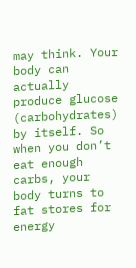may think. Your body can actually produce glucose (carbohydrates) by itself. So when you don’t eat enough carbs, your body turns to fat stores for energy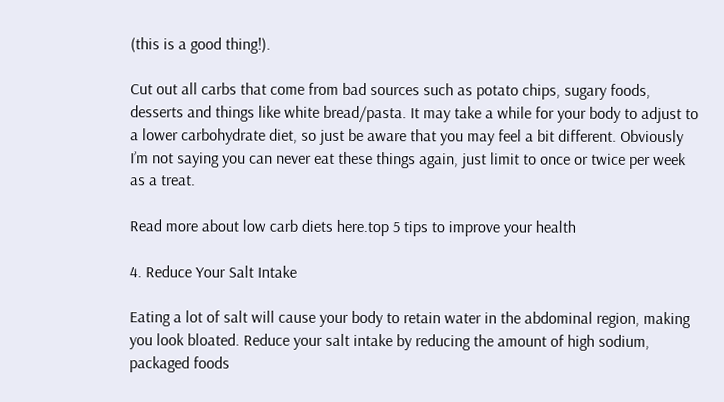(this is a good thing!).

Cut out all carbs that come from bad sources such as potato chips, sugary foods, desserts and things like white bread/pasta. It may take a while for your body to adjust to a lower carbohydrate diet, so just be aware that you may feel a bit different. Obviously I’m not saying you can never eat these things again, just limit to once or twice per week as a treat.

Read more about low carb diets here.top 5 tips to improve your health

4. Reduce Your Salt Intake

Eating a lot of salt will cause your body to retain water in the abdominal region, making you look bloated. Reduce your salt intake by reducing the amount of high sodium, packaged foods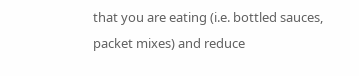that you are eating (i.e. bottled sauces, packet mixes) and reduce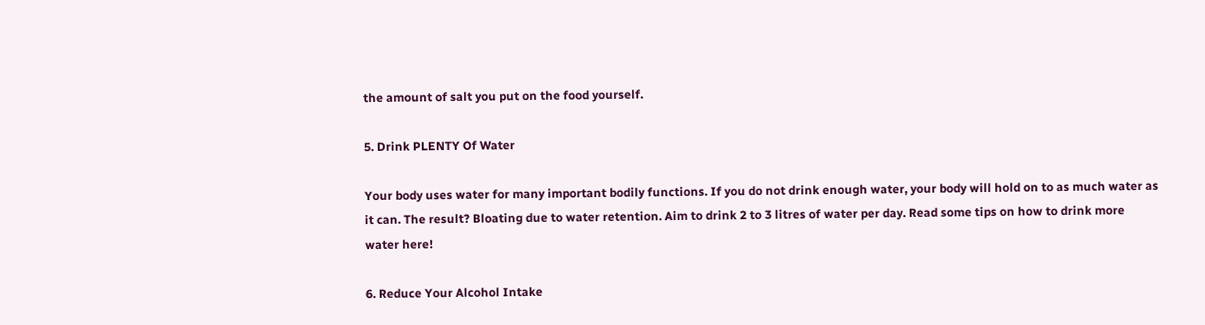the amount of salt you put on the food yourself.

5. Drink PLENTY Of Water

Your body uses water for many important bodily functions. If you do not drink enough water, your body will hold on to as much water as it can. The result? Bloating due to water retention. Aim to drink 2 to 3 litres of water per day. Read some tips on how to drink more water here!

6. Reduce Your Alcohol Intake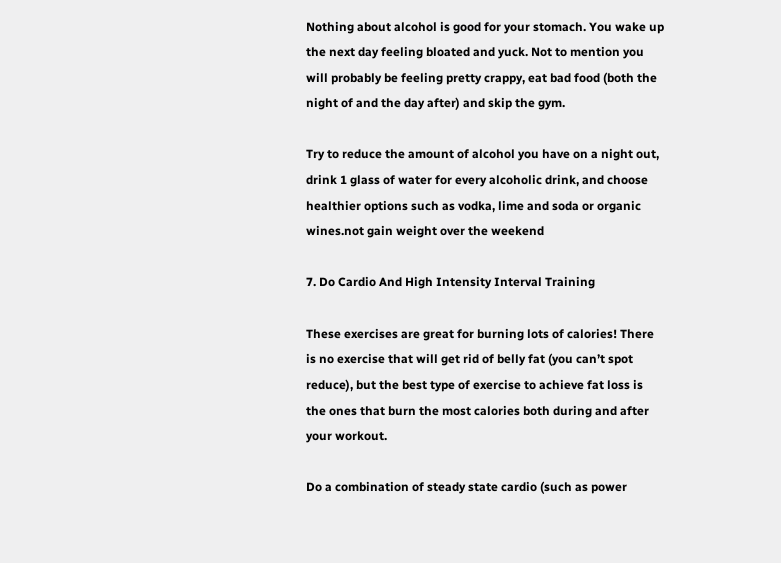Nothing about alcohol is good for your stomach. You wake up the next day feeling bloated and yuck. Not to mention you will probably be feeling pretty crappy, eat bad food (both the night of and the day after) and skip the gym.

Try to reduce the amount of alcohol you have on a night out, drink 1 glass of water for every alcoholic drink, and choose healthier options such as vodka, lime and soda or organic wines.not gain weight over the weekend

7. Do Cardio And High Intensity Interval Training

These exercises are great for burning lots of calories! There is no exercise that will get rid of belly fat (you can’t spot reduce), but the best type of exercise to achieve fat loss is the ones that burn the most calories both during and after your workout.

Do a combination of steady state cardio (such as power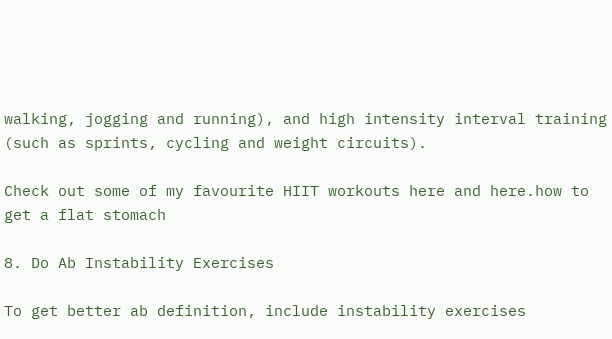walking, jogging and running), and high intensity interval training (such as sprints, cycling and weight circuits).

Check out some of my favourite HIIT workouts here and here.how to get a flat stomach

8. Do Ab Instability Exercises

To get better ab definition, include instability exercises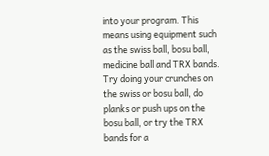into your program. This means using equipment such as the swiss ball, bosu ball, medicine ball and TRX bands. Try doing your crunches on the swiss or bosu ball, do planks or push ups on the bosu ball, or try the TRX bands for a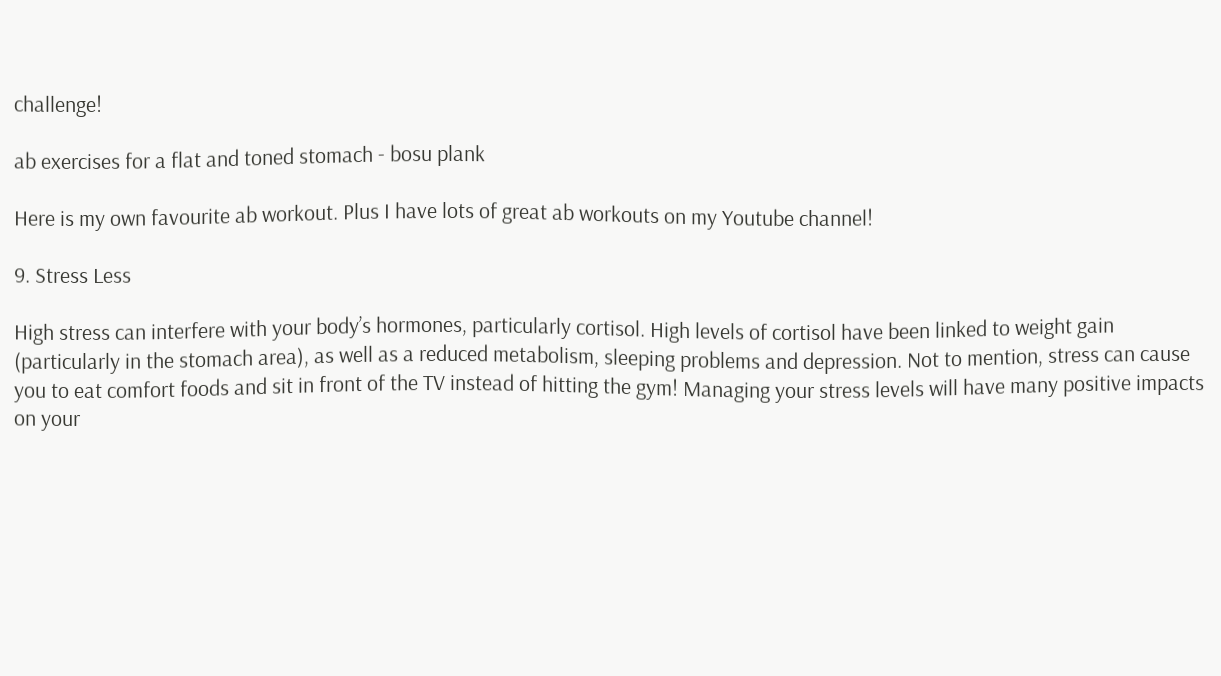challenge!

ab exercises for a flat and toned stomach - bosu plank

Here is my own favourite ab workout. Plus I have lots of great ab workouts on my Youtube channel!

9. Stress Less

High stress can interfere with your body’s hormones, particularly cortisol. High levels of cortisol have been linked to weight gain (particularly in the stomach area), as well as a reduced metabolism, sleeping problems and depression. Not to mention, stress can cause you to eat comfort foods and sit in front of the TV instead of hitting the gym! Managing your stress levels will have many positive impacts on your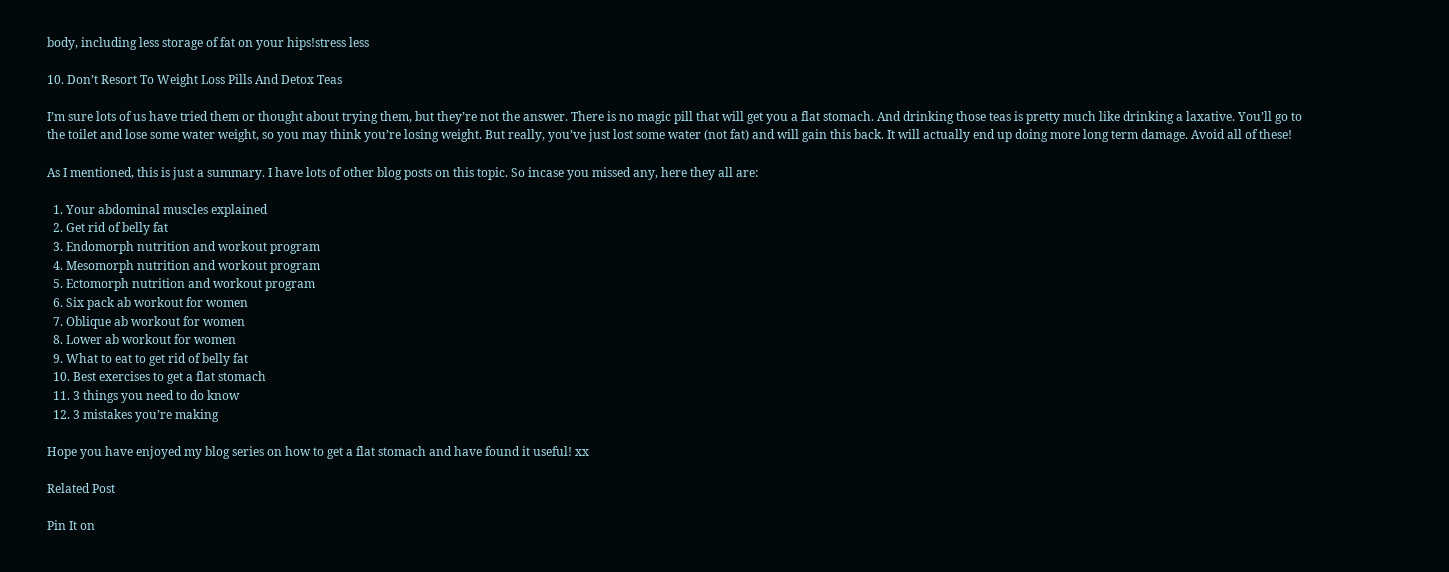body, including less storage of fat on your hips!stress less

10. Don’t Resort To Weight Loss Pills And Detox Teas

I’m sure lots of us have tried them or thought about trying them, but they’re not the answer. There is no magic pill that will get you a flat stomach. And drinking those teas is pretty much like drinking a laxative. You’ll go to the toilet and lose some water weight, so you may think you’re losing weight. But really, you’ve just lost some water (not fat) and will gain this back. It will actually end up doing more long term damage. Avoid all of these!

As I mentioned, this is just a summary. I have lots of other blog posts on this topic. So incase you missed any, here they all are:

  1. Your abdominal muscles explained
  2. Get rid of belly fat
  3. Endomorph nutrition and workout program
  4. Mesomorph nutrition and workout program
  5. Ectomorph nutrition and workout program
  6. Six pack ab workout for women
  7. Oblique ab workout for women
  8. Lower ab workout for women
  9. What to eat to get rid of belly fat
  10. Best exercises to get a flat stomach
  11. 3 things you need to do know
  12. 3 mistakes you’re making

Hope you have enjoyed my blog series on how to get a flat stomach and have found it useful! xx

Related Post

Pin It on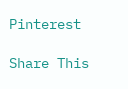Pinterest

Share This